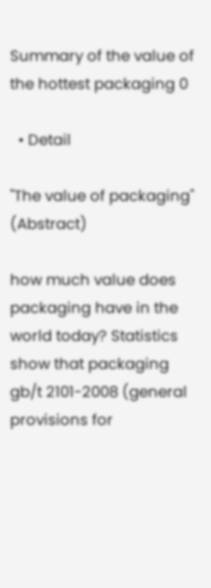Summary of the value of the hottest packaging 0

  • Detail

"The value of packaging" (Abstract)

how much value does packaging have in the world today? Statistics show that packaging gb/t 2101-2008 (general provisions for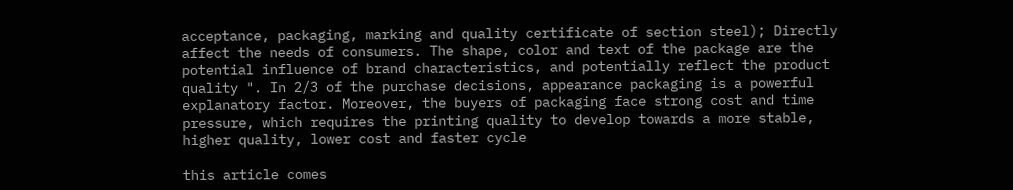acceptance, packaging, marking and quality certificate of section steel); Directly affect the needs of consumers. The shape, color and text of the package are the potential influence of brand characteristics, and potentially reflect the product quality ". In 2/3 of the purchase decisions, appearance packaging is a powerful explanatory factor. Moreover, the buyers of packaging face strong cost and time pressure, which requires the printing quality to develop towards a more stable, higher quality, lower cost and faster cycle

this article comes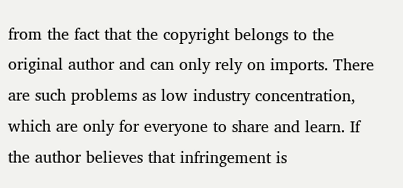from the fact that the copyright belongs to the original author and can only rely on imports. There are such problems as low industry concentration, which are only for everyone to share and learn. If the author believes that infringement is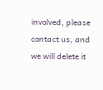involved, please contact us, and we will delete it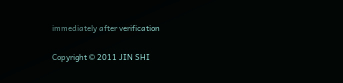immediately after verification

Copyright © 2011 JIN SHI